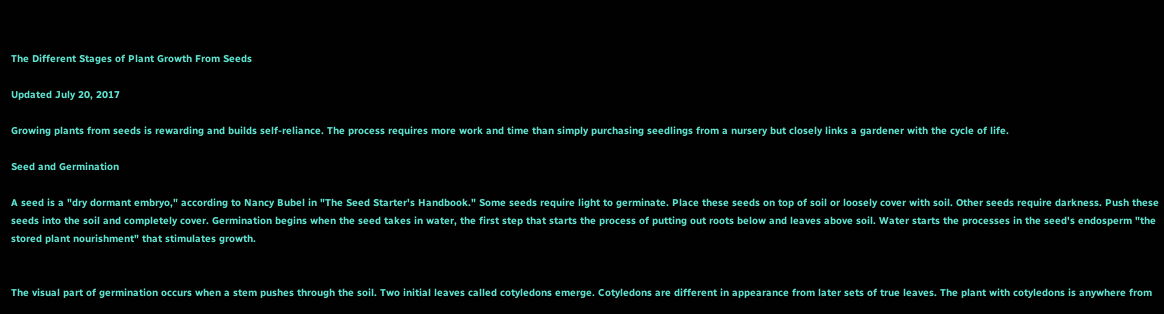The Different Stages of Plant Growth From Seeds

Updated July 20, 2017

Growing plants from seeds is rewarding and builds self-reliance. The process requires more work and time than simply purchasing seedlings from a nursery but closely links a gardener with the cycle of life.

Seed and Germination

A seed is a "dry dormant embryo," according to Nancy Bubel in "The Seed Starter's Handbook." Some seeds require light to germinate. Place these seeds on top of soil or loosely cover with soil. Other seeds require darkness. Push these seeds into the soil and completely cover. Germination begins when the seed takes in water, the first step that starts the process of putting out roots below and leaves above soil. Water starts the processes in the seed's endosperm "the stored plant nourishment" that stimulates growth.


The visual part of germination occurs when a stem pushes through the soil. Two initial leaves called cotyledons emerge. Cotyledons are different in appearance from later sets of true leaves. The plant with cotyledons is anywhere from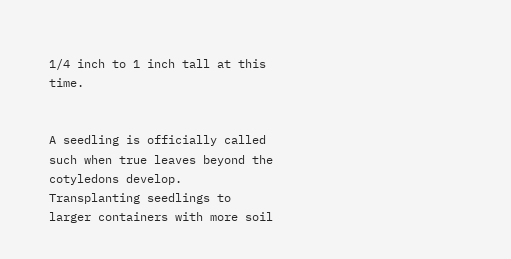1/4 inch to 1 inch tall at this time.


A seedling is officially called such when true leaves beyond the cotyledons develop. Transplanting seedlings to larger containers with more soil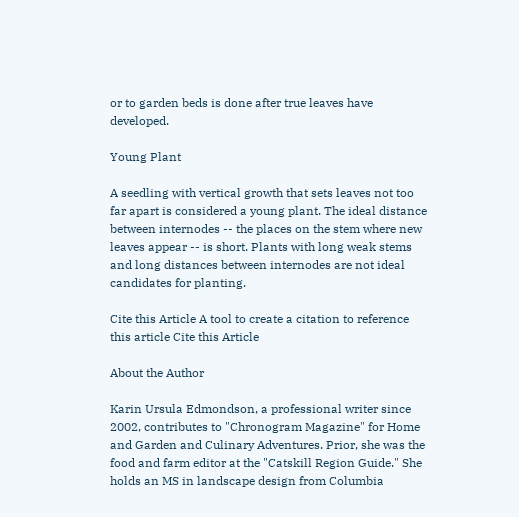or to garden beds is done after true leaves have developed.

Young Plant

A seedling with vertical growth that sets leaves not too far apart is considered a young plant. The ideal distance between internodes -- the places on the stem where new leaves appear -- is short. Plants with long weak stems and long distances between internodes are not ideal candidates for planting.

Cite this Article A tool to create a citation to reference this article Cite this Article

About the Author

Karin Ursula Edmondson, a professional writer since 2002, contributes to "Chronogram Magazine" for Home and Garden and Culinary Adventures. Prior, she was the food and farm editor at the "Catskill Region Guide." She holds an MS in landscape design from Columbia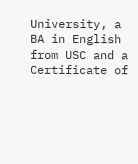University, a BA in English from USC and a Certificate of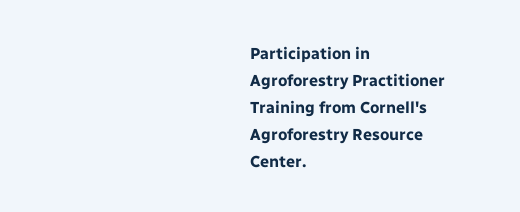Participation in Agroforestry Practitioner Training from Cornell's Agroforestry Resource Center.